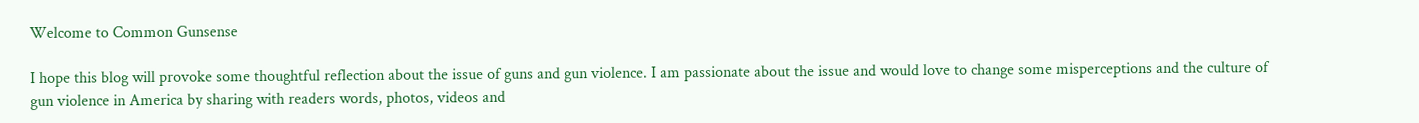Welcome to Common Gunsense

I hope this blog will provoke some thoughtful reflection about the issue of guns and gun violence. I am passionate about the issue and would love to change some misperceptions and the culture of gun violence in America by sharing with readers words, photos, videos and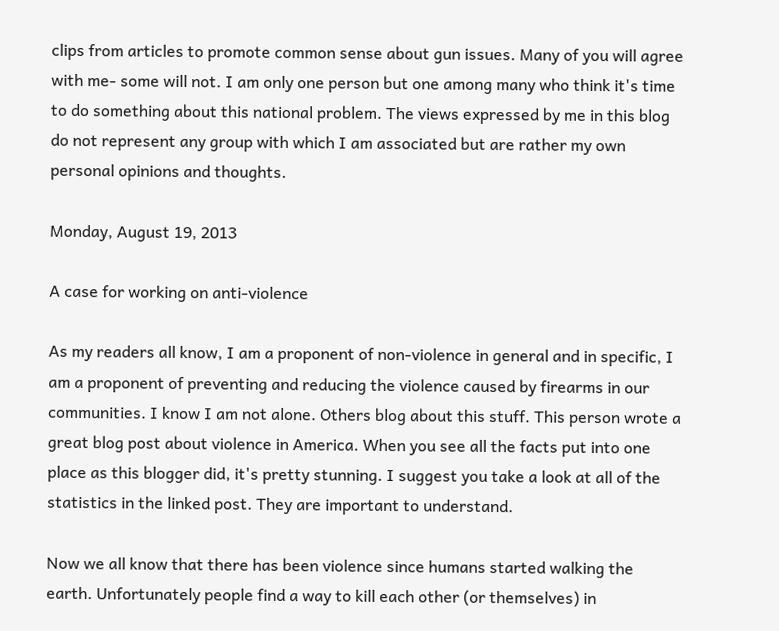clips from articles to promote common sense about gun issues. Many of you will agree with me- some will not. I am only one person but one among many who think it's time to do something about this national problem. The views expressed by me in this blog do not represent any group with which I am associated but are rather my own personal opinions and thoughts.

Monday, August 19, 2013

A case for working on anti-violence

As my readers all know, I am a proponent of non-violence in general and in specific, I am a proponent of preventing and reducing the violence caused by firearms in our communities. I know I am not alone. Others blog about this stuff. This person wrote a great blog post about violence in America. When you see all the facts put into one place as this blogger did, it's pretty stunning. I suggest you take a look at all of the statistics in the linked post. They are important to understand.

Now we all know that there has been violence since humans started walking the earth. Unfortunately people find a way to kill each other (or themselves) in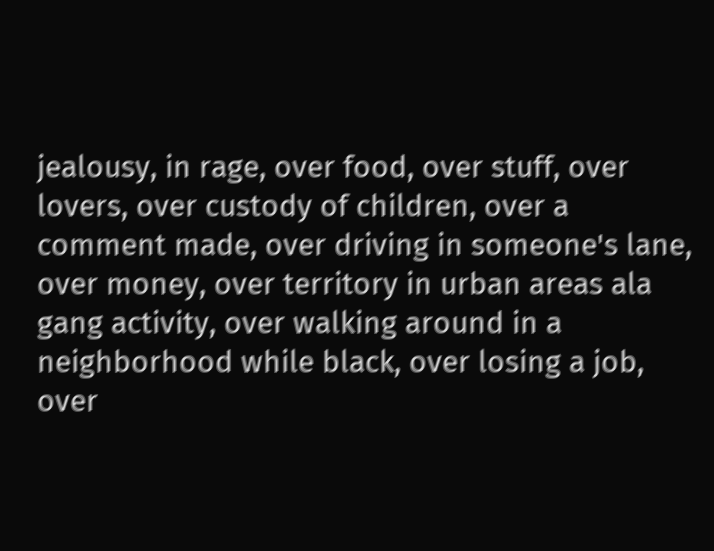jealousy, in rage, over food, over stuff, over lovers, over custody of children, over a comment made, over driving in someone's lane, over money, over territory in urban areas ala gang activity, over walking around in a neighborhood while black, over losing a job, over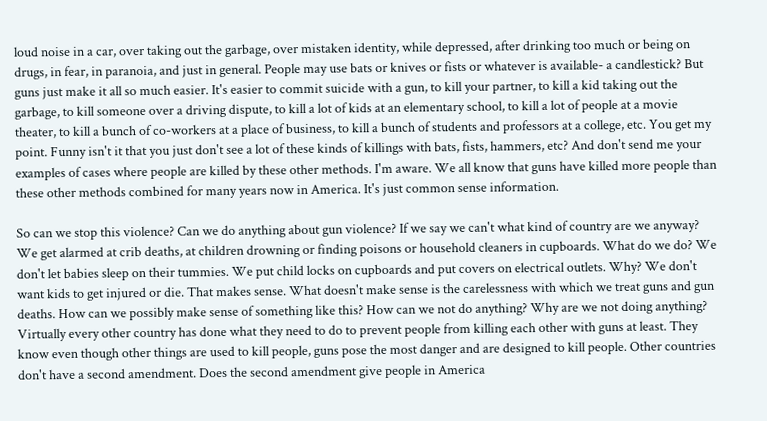loud noise in a car, over taking out the garbage, over mistaken identity, while depressed, after drinking too much or being on drugs, in fear, in paranoia, and just in general. People may use bats or knives or fists or whatever is available- a candlestick? But guns just make it all so much easier. It's easier to commit suicide with a gun, to kill your partner, to kill a kid taking out the garbage, to kill someone over a driving dispute, to kill a lot of kids at an elementary school, to kill a lot of people at a movie theater, to kill a bunch of co-workers at a place of business, to kill a bunch of students and professors at a college, etc. You get my point. Funny isn't it that you just don't see a lot of these kinds of killings with bats, fists, hammers, etc? And don't send me your examples of cases where people are killed by these other methods. I'm aware. We all know that guns have killed more people than these other methods combined for many years now in America. It's just common sense information.

So can we stop this violence? Can we do anything about gun violence? If we say we can't what kind of country are we anyway? We get alarmed at crib deaths, at children drowning or finding poisons or household cleaners in cupboards. What do we do? We don't let babies sleep on their tummies. We put child locks on cupboards and put covers on electrical outlets. Why? We don't want kids to get injured or die. That makes sense. What doesn't make sense is the carelessness with which we treat guns and gun deaths. How can we possibly make sense of something like this? How can we not do anything? Why are we not doing anything? Virtually every other country has done what they need to do to prevent people from killing each other with guns at least. They know even though other things are used to kill people, guns pose the most danger and are designed to kill people. Other countries don't have a second amendment. Does the second amendment give people in America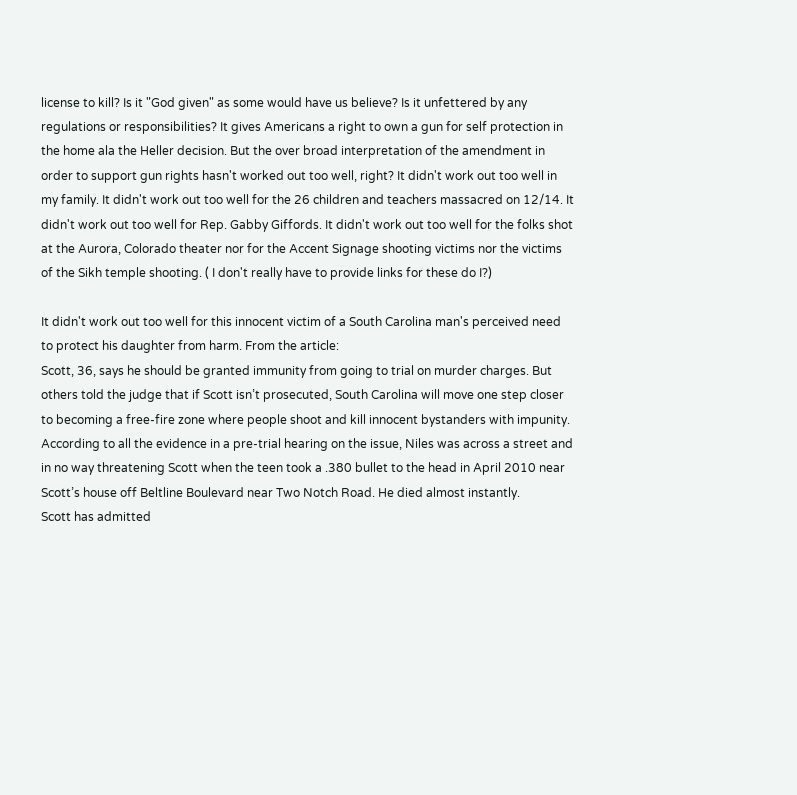license to kill? Is it "God given" as some would have us believe? Is it unfettered by any regulations or responsibilities? It gives Americans a right to own a gun for self protection in the home ala the Heller decision. But the over broad interpretation of the amendment in order to support gun rights hasn't worked out too well, right? It didn't work out too well in my family. It didn't work out too well for the 26 children and teachers massacred on 12/14. It didn't work out too well for Rep. Gabby Giffords. It didn't work out too well for the folks shot at the Aurora, Colorado theater nor for the Accent Signage shooting victims nor the victims of the Sikh temple shooting. ( I don't really have to provide links for these do I?)

It didn't work out too well for this innocent victim of a South Carolina man's perceived need to protect his daughter from harm. From the article:
Scott, 36, says he should be granted immunity from going to trial on murder charges. But others told the judge that if Scott isn’t prosecuted, South Carolina will move one step closer to becoming a free-fire zone where people shoot and kill innocent bystanders with impunity.
According to all the evidence in a pre-trial hearing on the issue, Niles was across a street and in no way threatening Scott when the teen took a .380 bullet to the head in April 2010 near Scott’s house off Beltline Boulevard near Two Notch Road. He died almost instantly.
Scott has admitted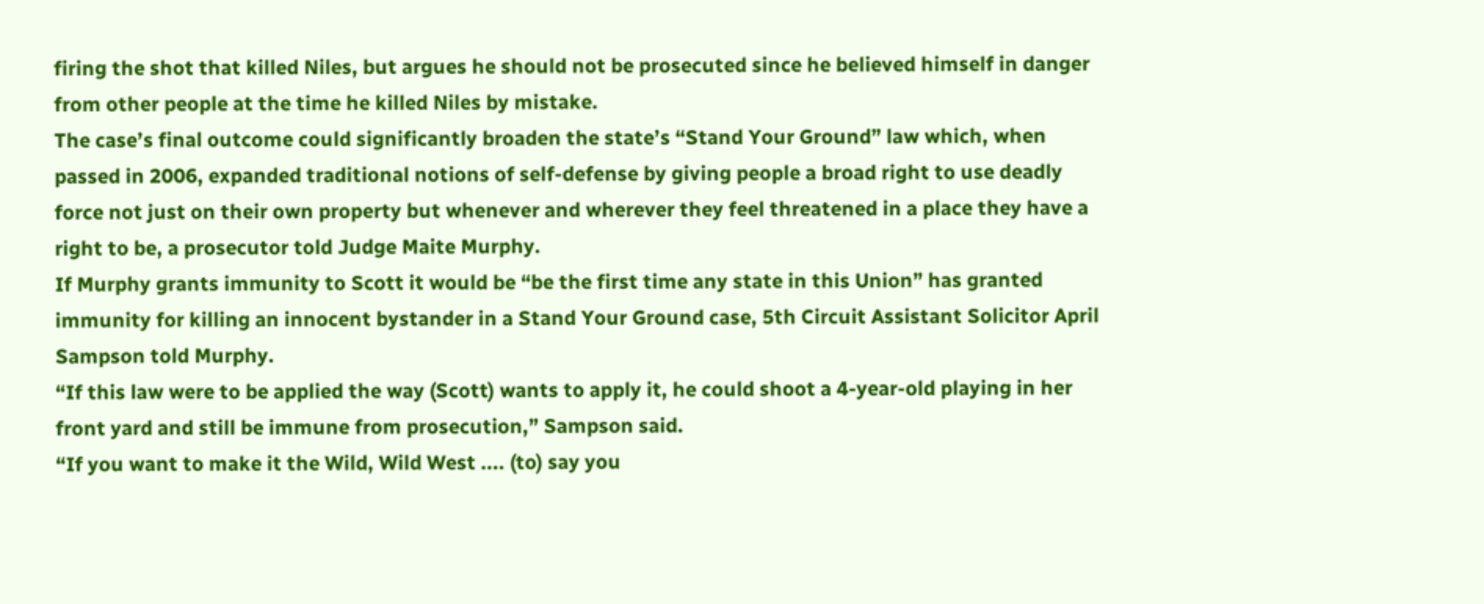firing the shot that killed Niles, but argues he should not be prosecuted since he believed himself in danger from other people at the time he killed Niles by mistake.
The case’s final outcome could significantly broaden the state’s “Stand Your Ground” law which, when passed in 2006, expanded traditional notions of self-defense by giving people a broad right to use deadly force not just on their own property but whenever and wherever they feel threatened in a place they have a right to be, a prosecutor told Judge Maite Murphy.
If Murphy grants immunity to Scott it would be “be the first time any state in this Union” has granted immunity for killing an innocent bystander in a Stand Your Ground case, 5th Circuit Assistant Solicitor April Sampson told Murphy.
“If this law were to be applied the way (Scott) wants to apply it, he could shoot a 4-year-old playing in her front yard and still be immune from prosecution,” Sampson said.
“If you want to make it the Wild, Wild West .... (to) say you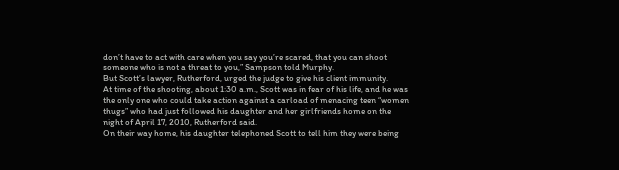don’t have to act with care when you say you’re scared, that you can shoot someone who is not a threat to you,” Sampson told Murphy.
But Scott’s lawyer, Rutherford, urged the judge to give his client immunity.
At time of the shooting, about 1:30 a.m., Scott was in fear of his life, and he was the only one who could take action against a carload of menacing teen “women thugs” who had just followed his daughter and her girlfriends home on the night of April 17, 2010, Rutherford said.
On their way home, his daughter telephoned Scott to tell him they were being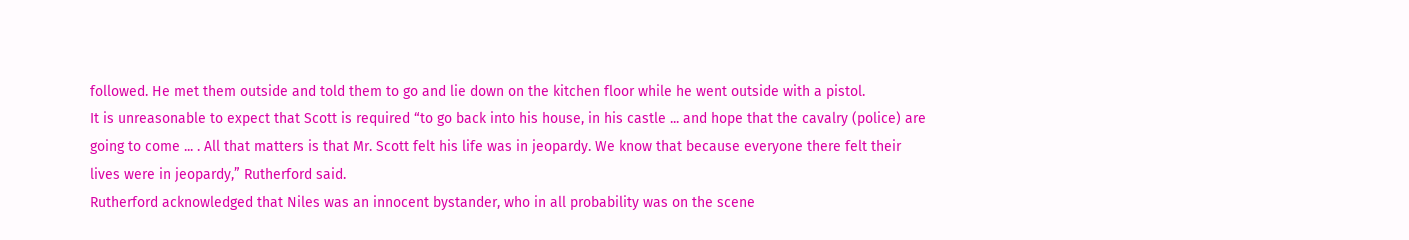followed. He met them outside and told them to go and lie down on the kitchen floor while he went outside with a pistol.
It is unreasonable to expect that Scott is required “to go back into his house, in his castle ... and hope that the cavalry (police) are going to come ... . All that matters is that Mr. Scott felt his life was in jeopardy. We know that because everyone there felt their lives were in jeopardy,” Rutherford said.
Rutherford acknowledged that Niles was an innocent bystander, who in all probability was on the scene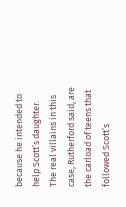because he intended to help Scott’s daughter.
The real villains in this case, Rutherford said, are the carload of teens that followed Scott’s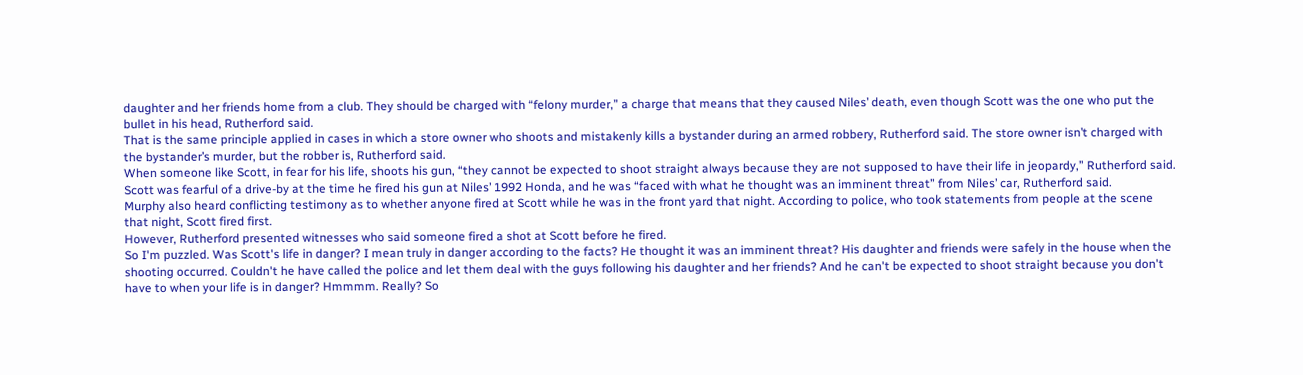daughter and her friends home from a club. They should be charged with “felony murder,” a charge that means that they caused Niles’ death, even though Scott was the one who put the bullet in his head, Rutherford said.
That is the same principle applied in cases in which a store owner who shoots and mistakenly kills a bystander during an armed robbery, Rutherford said. The store owner isn’t charged with the bystander’s murder, but the robber is, Rutherford said.
When someone like Scott, in fear for his life, shoots his gun, “they cannot be expected to shoot straight always because they are not supposed to have their life in jeopardy,” Rutherford said.
Scott was fearful of a drive-by at the time he fired his gun at Niles’ 1992 Honda, and he was “faced with what he thought was an imminent threat” from Niles’ car, Rutherford said.
Murphy also heard conflicting testimony as to whether anyone fired at Scott while he was in the front yard that night. According to police, who took statements from people at the scene that night, Scott fired first.
However, Rutherford presented witnesses who said someone fired a shot at Scott before he fired.
So I'm puzzled. Was Scott's life in danger? I mean truly in danger according to the facts? He thought it was an imminent threat? His daughter and friends were safely in the house when the shooting occurred. Couldn't he have called the police and let them deal with the guys following his daughter and her friends? And he can't be expected to shoot straight because you don't have to when your life is in danger? Hmmmm. Really? So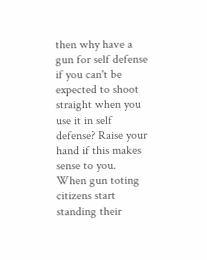then why have a gun for self defense if you can't be expected to shoot straight when you use it in self defense? Raise your hand if this makes sense to you. When gun toting citizens start standing their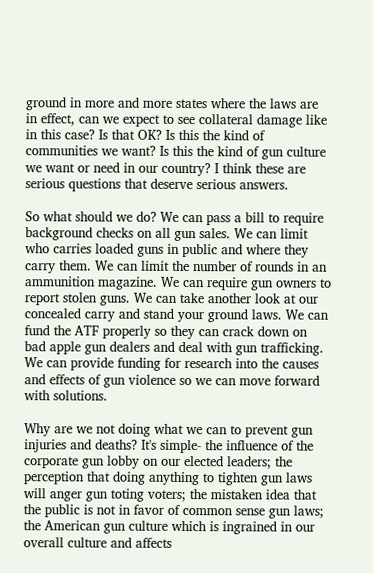ground in more and more states where the laws are in effect, can we expect to see collateral damage like in this case? Is that OK? Is this the kind of communities we want? Is this the kind of gun culture we want or need in our country? I think these are serious questions that deserve serious answers.

So what should we do? We can pass a bill to require background checks on all gun sales. We can limit who carries loaded guns in public and where they carry them. We can limit the number of rounds in an ammunition magazine. We can require gun owners to report stolen guns. We can take another look at our concealed carry and stand your ground laws. We can fund the ATF properly so they can crack down on bad apple gun dealers and deal with gun trafficking. We can provide funding for research into the causes and effects of gun violence so we can move forward with solutions.

Why are we not doing what we can to prevent gun injuries and deaths? It's simple- the influence of the corporate gun lobby on our elected leaders; the perception that doing anything to tighten gun laws will anger gun toting voters; the mistaken idea that the public is not in favor of common sense gun laws; the American gun culture which is ingrained in our overall culture and affects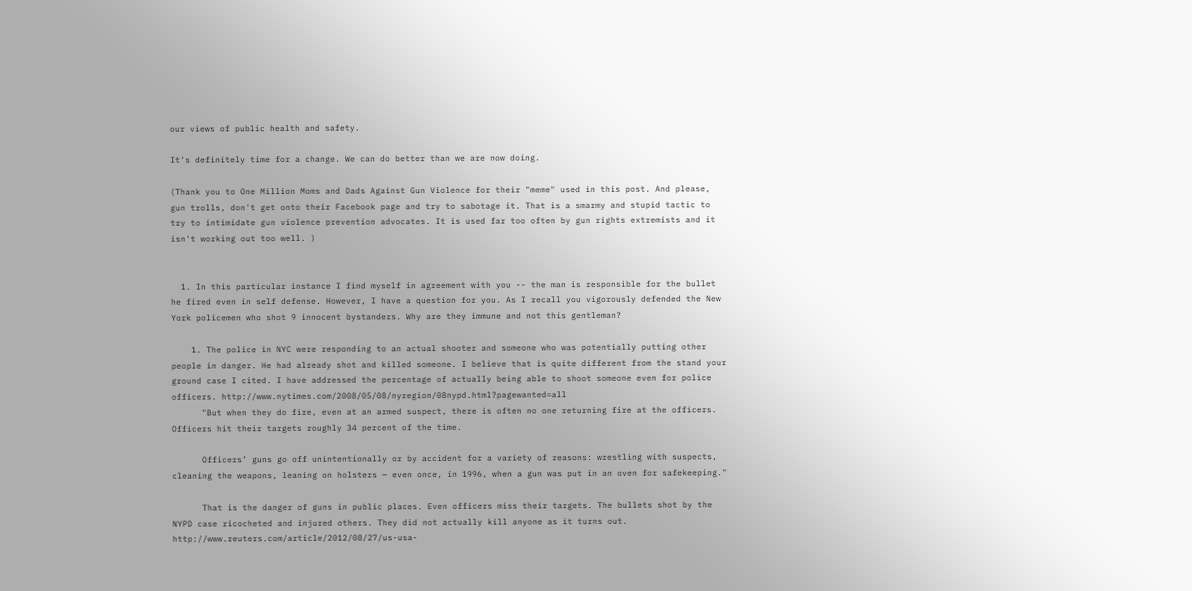our views of public health and safety.

It's definitely time for a change. We can do better than we are now doing.

(Thank you to One Million Moms and Dads Against Gun Violence for their "meme" used in this post. And please, gun trolls, don't get onto their Facebook page and try to sabotage it. That is a smarmy and stupid tactic to try to intimidate gun violence prevention advocates. It is used far too often by gun rights extremists and it isn't working out too well. )


  1. In this particular instance I find myself in agreement with you -- the man is responsible for the bullet he fired even in self defense. However, I have a question for you. As I recall you vigorously defended the New York policemen who shot 9 innocent bystanders. Why are they immune and not this gentleman?

    1. The police in NYC were responding to an actual shooter and someone who was potentially putting other people in danger. He had already shot and killed someone. I believe that is quite different from the stand your ground case I cited. I have addressed the percentage of actually being able to shoot someone even for police officers. http://www.nytimes.com/2008/05/08/nyregion/08nypd.html?pagewanted=all
      "But when they do fire, even at an armed suspect, there is often no one returning fire at the officers. Officers hit their targets roughly 34 percent of the time.

      Officers’ guns go off unintentionally or by accident for a variety of reasons: wrestling with suspects, cleaning the weapons, leaning on holsters — even once, in 1996, when a gun was put in an oven for safekeeping."

      That is the danger of guns in public places. Even officers miss their targets. The bullets shot by the NYPD case ricocheted and injured others. They did not actually kill anyone as it turns out. http://www.reuters.com/article/2012/08/27/us-usa-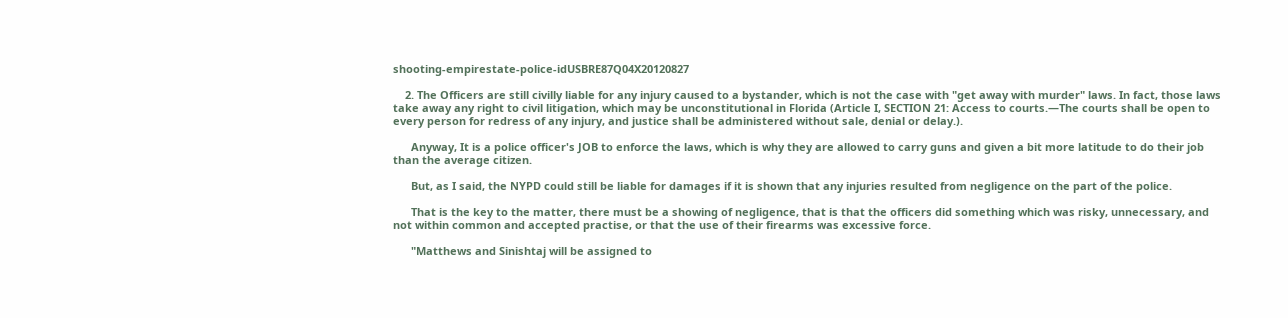shooting-empirestate-police-idUSBRE87Q04X20120827

    2. The Officers are still civilly liable for any injury caused to a bystander, which is not the case with "get away with murder" laws. In fact, those laws take away any right to civil litigation, which may be unconstitutional in Florida (Article I, SECTION 21: Access to courts.—The courts shall be open to every person for redress of any injury, and justice shall be administered without sale, denial or delay.).

      Anyway, It is a police officer's JOB to enforce the laws, which is why they are allowed to carry guns and given a bit more latitude to do their job than the average citizen.

      But, as I said, the NYPD could still be liable for damages if it is shown that any injuries resulted from negligence on the part of the police.

      That is the key to the matter, there must be a showing of negligence, that is that the officers did something which was risky, unnecessary, and not within common and accepted practise, or that the use of their firearms was excessive force.

      "Matthews and Sinishtaj will be assigned to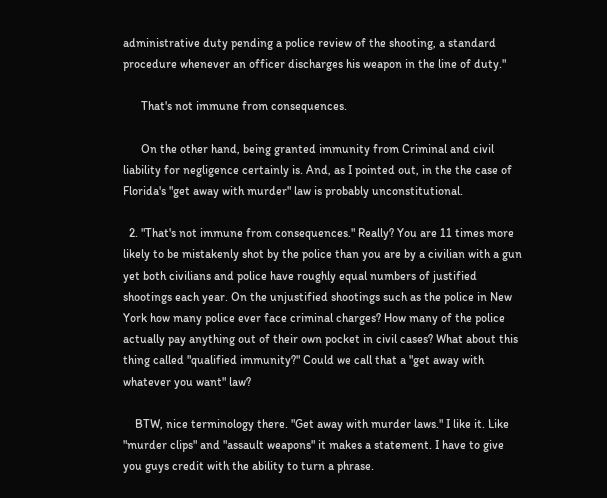administrative duty pending a police review of the shooting, a standard procedure whenever an officer discharges his weapon in the line of duty."

      That's not immune from consequences.

      On the other hand, being granted immunity from Criminal and civil liability for negligence certainly is. And, as I pointed out, in the the case of Florida's "get away with murder" law is probably unconstitutional.

  2. "That's not immune from consequences." Really? You are 11 times more likely to be mistakenly shot by the police than you are by a civilian with a gun yet both civilians and police have roughly equal numbers of justified shootings each year. On the unjustified shootings such as the police in New York how many police ever face criminal charges? How many of the police actually pay anything out of their own pocket in civil cases? What about this thing called "qualified immunity?" Could we call that a "get away with whatever you want" law?

    BTW, nice terminology there. "Get away with murder laws." I like it. Like "murder clips" and "assault weapons" it makes a statement. I have to give you guys credit with the ability to turn a phrase.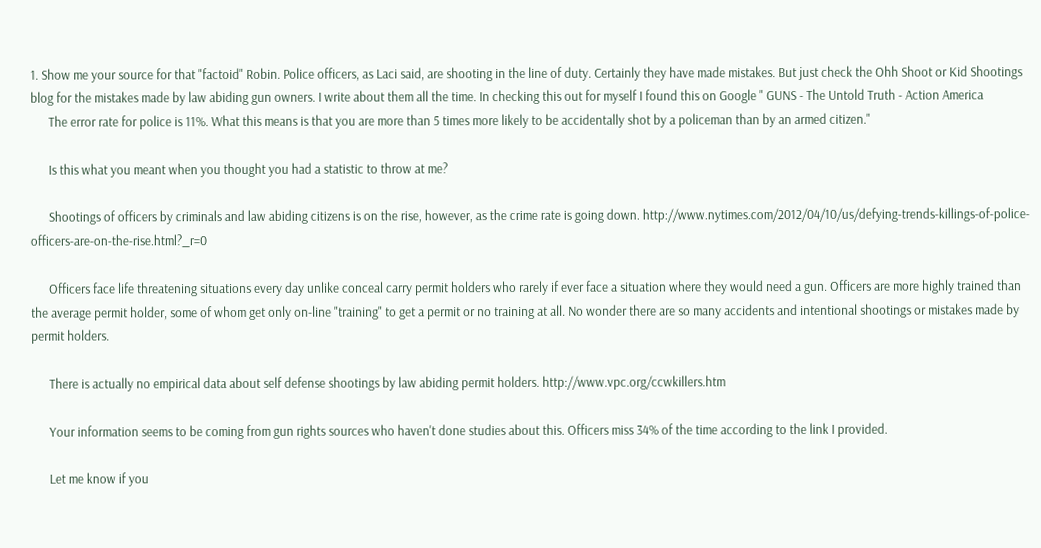1. Show me your source for that "factoid" Robin. Police officers, as Laci said, are shooting in the line of duty. Certainly they have made mistakes. But just check the Ohh Shoot or Kid Shootings blog for the mistakes made by law abiding gun owners. I write about them all the time. In checking this out for myself I found this on Google " GUNS - The Untold Truth - Action America
      The error rate for police is 11%. What this means is that you are more than 5 times more likely to be accidentally shot by a policeman than by an armed citizen."

      Is this what you meant when you thought you had a statistic to throw at me?

      Shootings of officers by criminals and law abiding citizens is on the rise, however, as the crime rate is going down. http://www.nytimes.com/2012/04/10/us/defying-trends-killings-of-police-officers-are-on-the-rise.html?_r=0

      Officers face life threatening situations every day unlike conceal carry permit holders who rarely if ever face a situation where they would need a gun. Officers are more highly trained than the average permit holder, some of whom get only on-line "training" to get a permit or no training at all. No wonder there are so many accidents and intentional shootings or mistakes made by permit holders.

      There is actually no empirical data about self defense shootings by law abiding permit holders. http://www.vpc.org/ccwkillers.htm

      Your information seems to be coming from gun rights sources who haven't done studies about this. Officers miss 34% of the time according to the link I provided.

      Let me know if you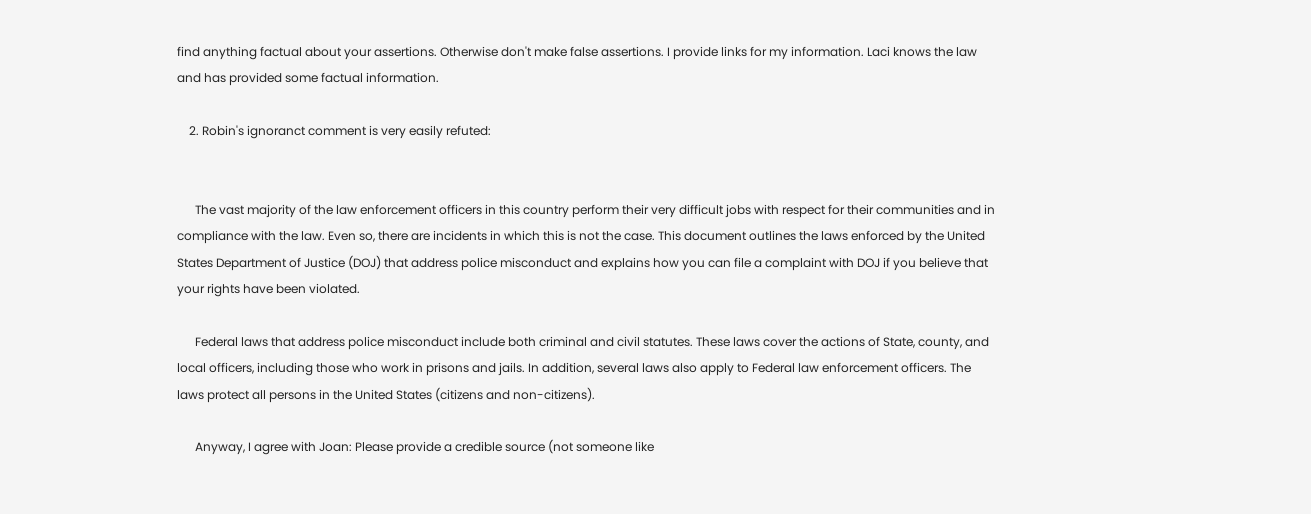find anything factual about your assertions. Otherwise don't make false assertions. I provide links for my information. Laci knows the law and has provided some factual information.

    2. Robin's ignoranct comment is very easily refuted:


      The vast majority of the law enforcement officers in this country perform their very difficult jobs with respect for their communities and in compliance with the law. Even so, there are incidents in which this is not the case. This document outlines the laws enforced by the United States Department of Justice (DOJ) that address police misconduct and explains how you can file a complaint with DOJ if you believe that your rights have been violated.

      Federal laws that address police misconduct include both criminal and civil statutes. These laws cover the actions of State, county, and local officers, including those who work in prisons and jails. In addition, several laws also apply to Federal law enforcement officers. The laws protect all persons in the United States (citizens and non-citizens).

      Anyway, I agree with Joan: Please provide a credible source (not someone like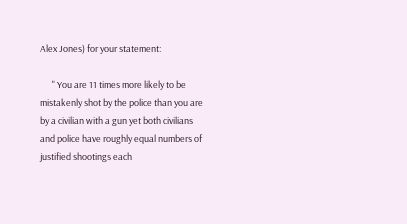Alex Jones) for your statement:

      " You are 11 times more likely to be mistakenly shot by the police than you are by a civilian with a gun yet both civilians and police have roughly equal numbers of justified shootings each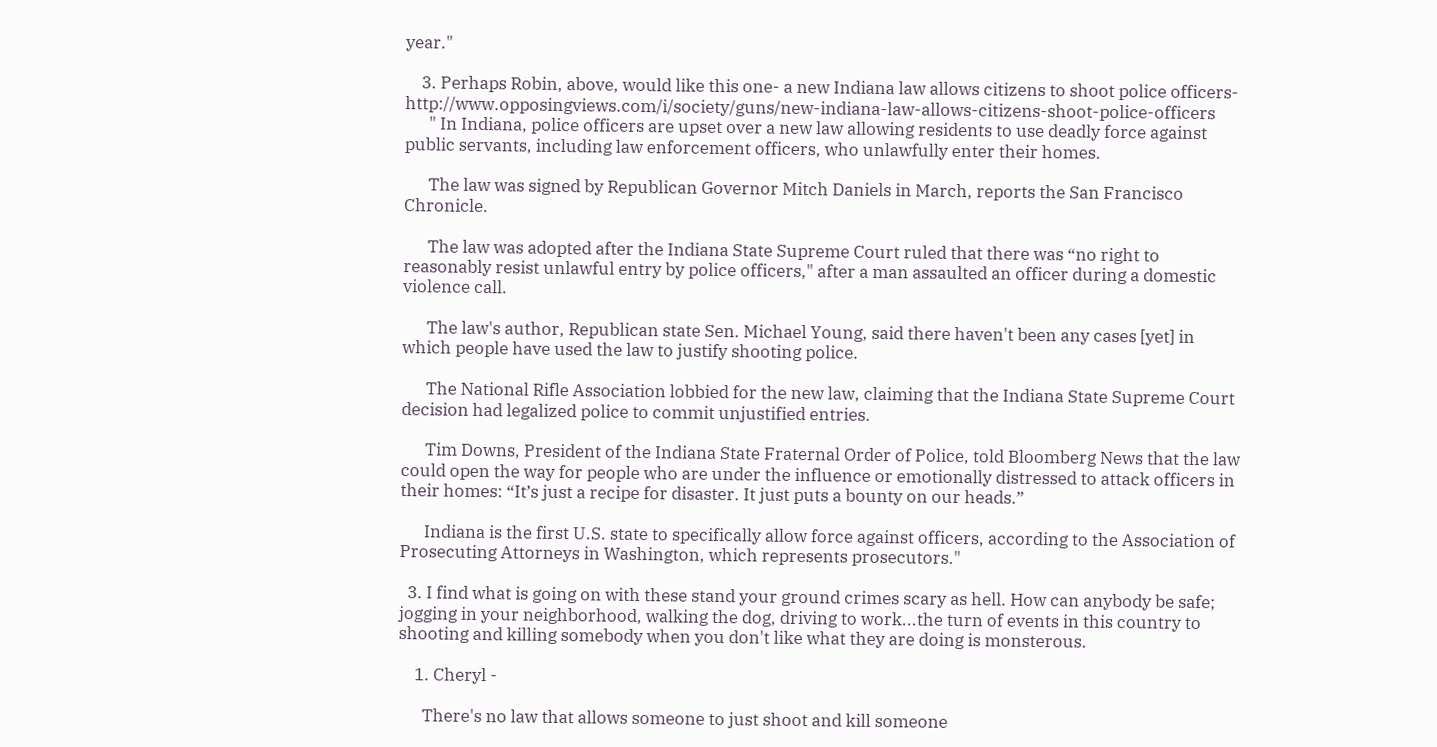year."

    3. Perhaps Robin, above, would like this one- a new Indiana law allows citizens to shoot police officers- http://www.opposingviews.com/i/society/guns/new-indiana-law-allows-citizens-shoot-police-officers
      " In Indiana, police officers are upset over a new law allowing residents to use deadly force against public servants, including law enforcement officers, who unlawfully enter their homes.

      The law was signed by Republican Governor Mitch Daniels in March, reports the San Francisco Chronicle.

      The law was adopted after the Indiana State Supreme Court ruled that there was “no right to reasonably resist unlawful entry by police officers," after a man assaulted an officer during a domestic violence call.

      The law's author, Republican state Sen. Michael Young, said there haven't been any cases [yet] in which people have used the law to justify shooting police.

      The National Rifle Association lobbied for the new law, claiming that the Indiana State Supreme Court decision had legalized police to commit unjustified entries.

      Tim Downs, President of the Indiana State Fraternal Order of Police, told Bloomberg News that the law could open the way for people who are under the influence or emotionally distressed to attack officers in their homes: “It’s just a recipe for disaster. It just puts a bounty on our heads.”

      Indiana is the first U.S. state to specifically allow force against officers, according to the Association of Prosecuting Attorneys in Washington, which represents prosecutors."

  3. I find what is going on with these stand your ground crimes scary as hell. How can anybody be safe; jogging in your neighborhood, walking the dog, driving to work...the turn of events in this country to shooting and killing somebody when you don't like what they are doing is monsterous.

    1. Cheryl -

      There's no law that allows someone to just shoot and kill someone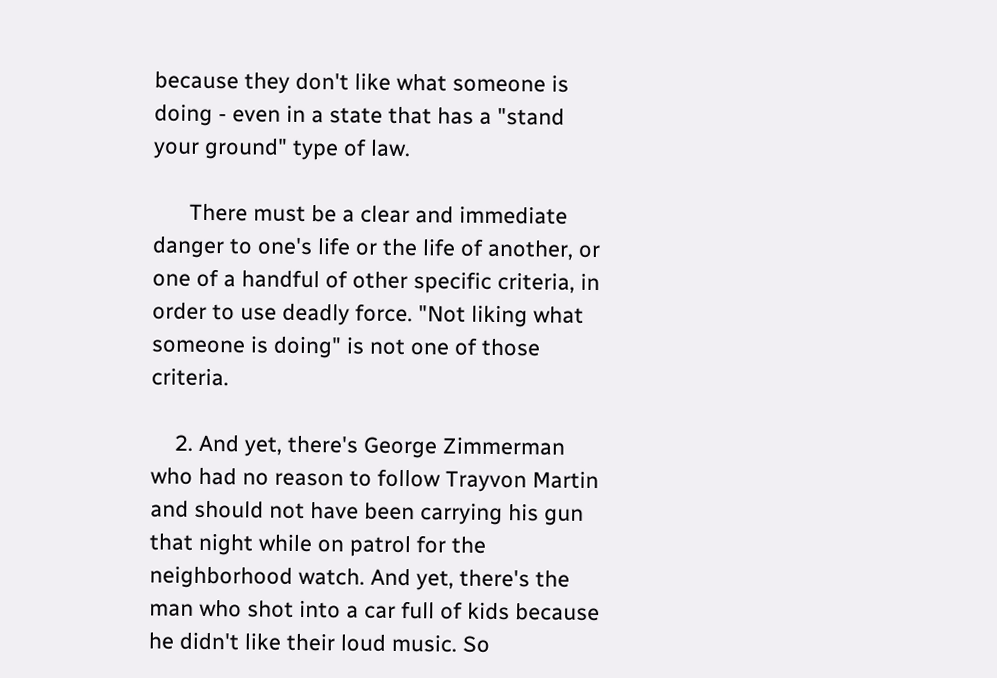because they don't like what someone is doing - even in a state that has a "stand your ground" type of law.

      There must be a clear and immediate danger to one's life or the life of another, or one of a handful of other specific criteria, in order to use deadly force. "Not liking what someone is doing" is not one of those criteria.

    2. And yet, there's George Zimmerman who had no reason to follow Trayvon Martin and should not have been carrying his gun that night while on patrol for the neighborhood watch. And yet, there's the man who shot into a car full of kids because he didn't like their loud music. So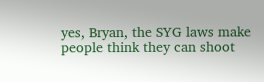yes, Bryan, the SYG laws make people think they can shoot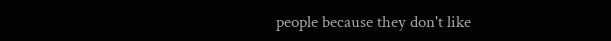people because they don't like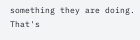something they are doing. That's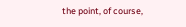the point, of course,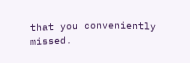that you conveniently missed.